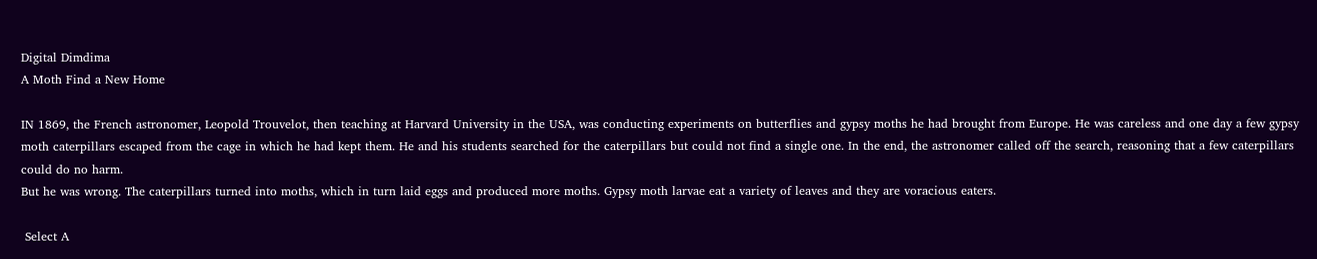Digital Dimdima
A Moth Find a New Home

IN 1869, the French astronomer, Leopold Trouvelot, then teaching at Harvard University in the USA, was conducting experiments on butterflies and gypsy moths he had brought from Europe. He was careless and one day a few gypsy moth caterpillars escaped from the cage in which he had kept them. He and his students searched for the caterpillars but could not find a single one. In the end, the astronomer called off the search, reasoning that a few caterpillars could do no harm.
But he was wrong. The caterpillars turned into moths, which in turn laid eggs and produced more moths. Gypsy moth larvae eat a variety of leaves and they are voracious eaters.

 Select A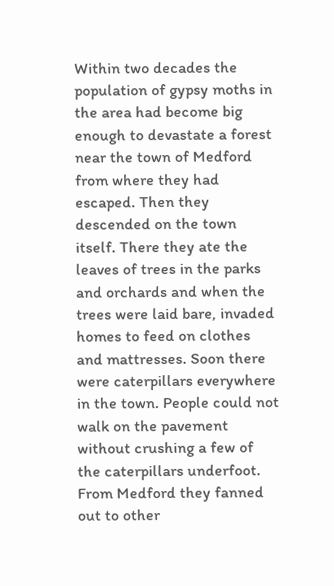Within two decades the population of gypsy moths in the area had become big enough to devastate a forest near the town of Medford from where they had escaped. Then they descended on the town itself. There they ate the leaves of trees in the parks and orchards and when the trees were laid bare, invaded homes to feed on clothes and mattresses. Soon there were caterpillars everywhere in the town. People could not walk on the pavement without crushing a few of the caterpillars underfoot. From Medford they fanned out to other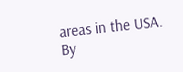areas in the USA. By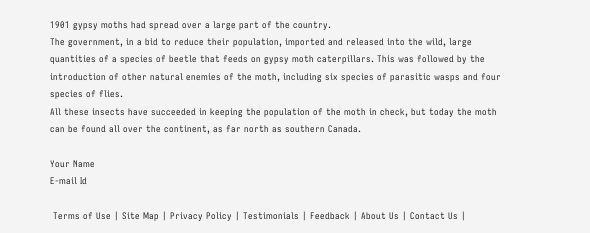1901 gypsy moths had spread over a large part of the country.
The government, in a bid to reduce their population, imported and released into the wild, large quantities of a species of beetle that feeds on gypsy moth caterpillars. This was followed by the introduction of other natural enemies of the moth, including six species of parasitic wasps and four species of flies.
All these insects have succeeded in keeping the population of the moth in check, but today the moth can be found all over the continent, as far north as southern Canada.

Your Name
E-mail Id

 Terms of Use | Site Map | Privacy Policy | Testimonials | Feedback | About Us | Contact Us |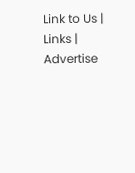Link to Us | Links | Advertise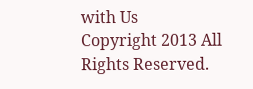with Us
Copyright 2013 All Rights Reserved.